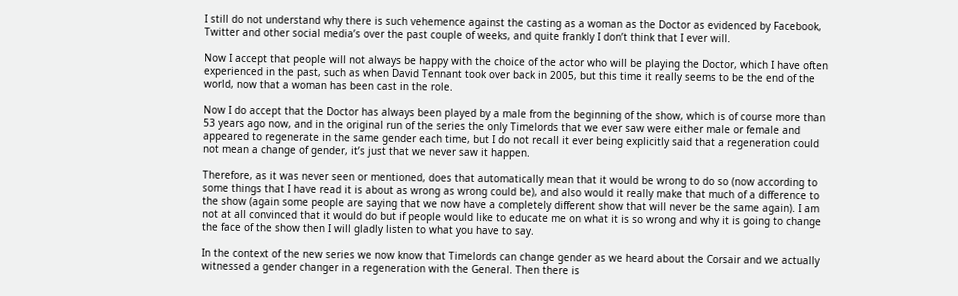I still do not understand why there is such vehemence against the casting as a woman as the Doctor as evidenced by Facebook, Twitter and other social media’s over the past couple of weeks, and quite frankly I don’t think that I ever will.

Now I accept that people will not always be happy with the choice of the actor who will be playing the Doctor, which I have often experienced in the past, such as when David Tennant took over back in 2005, but this time it really seems to be the end of the world, now that a woman has been cast in the role.

Now I do accept that the Doctor has always been played by a male from the beginning of the show, which is of course more than 53 years ago now, and in the original run of the series the only Timelords that we ever saw were either male or female and appeared to regenerate in the same gender each time, but I do not recall it ever being explicitly said that a regeneration could not mean a change of gender, it’s just that we never saw it happen.

Therefore, as it was never seen or mentioned, does that automatically mean that it would be wrong to do so (now according to some things that I have read it is about as wrong as wrong could be), and also would it really make that much of a difference to the show (again some people are saying that we now have a completely different show that will never be the same again). I am not at all convinced that it would do but if people would like to educate me on what it is so wrong and why it is going to change the face of the show then I will gladly listen to what you have to say.

In the context of the new series we now know that Timelords can change gender as we heard about the Corsair and we actually witnessed a gender changer in a regeneration with the General. Then there is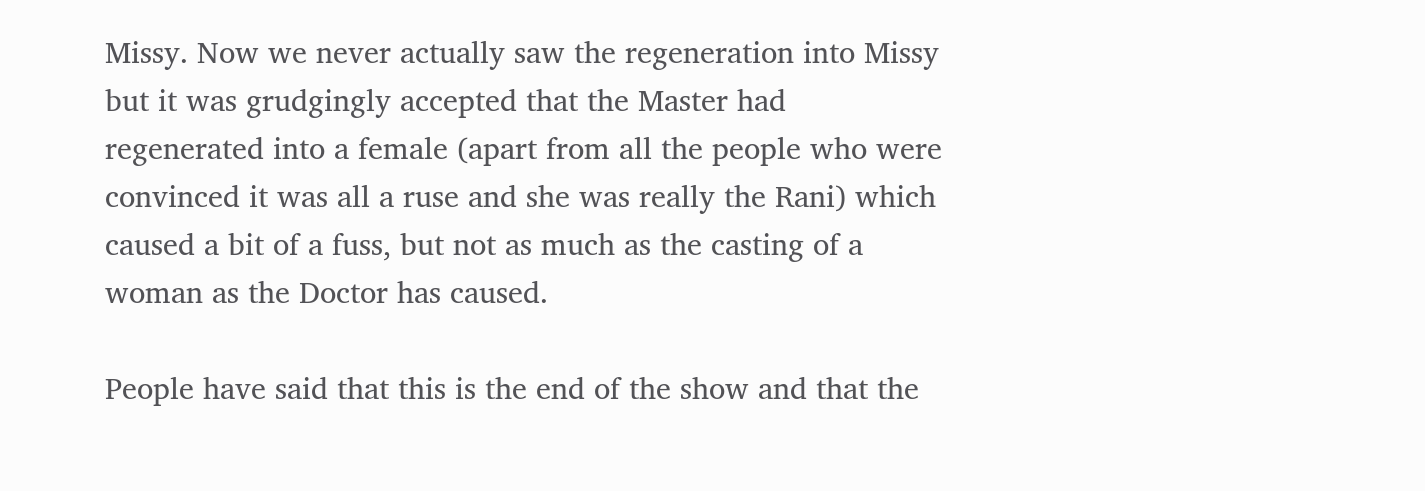Missy. Now we never actually saw the regeneration into Missy but it was grudgingly accepted that the Master had regenerated into a female (apart from all the people who were convinced it was all a ruse and she was really the Rani) which caused a bit of a fuss, but not as much as the casting of a woman as the Doctor has caused.

People have said that this is the end of the show and that the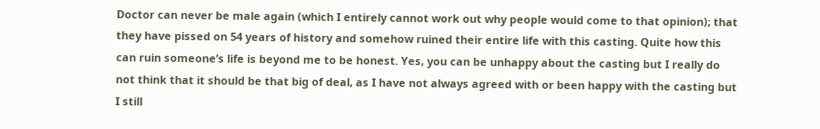Doctor can never be male again (which I entirely cannot work out why people would come to that opinion); that they have pissed on 54 years of history and somehow ruined their entire life with this casting. Quite how this can ruin someone’s life is beyond me to be honest. Yes, you can be unhappy about the casting but I really do not think that it should be that big of deal, as I have not always agreed with or been happy with the casting but I still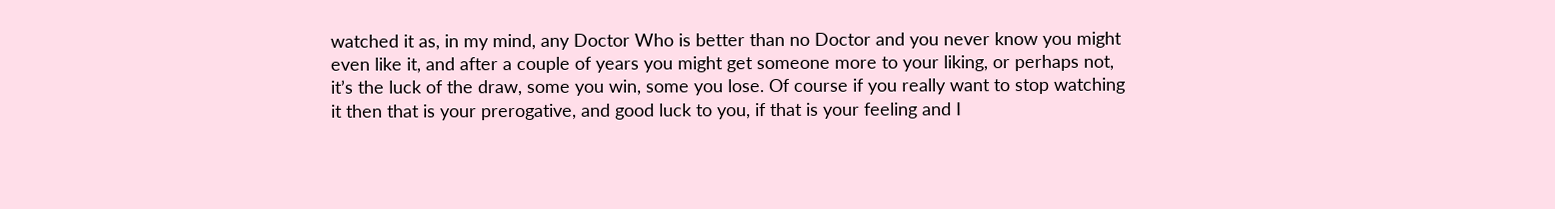watched it as, in my mind, any Doctor Who is better than no Doctor and you never know you might even like it, and after a couple of years you might get someone more to your liking, or perhaps not, it’s the luck of the draw, some you win, some you lose. Of course if you really want to stop watching it then that is your prerogative, and good luck to you, if that is your feeling and I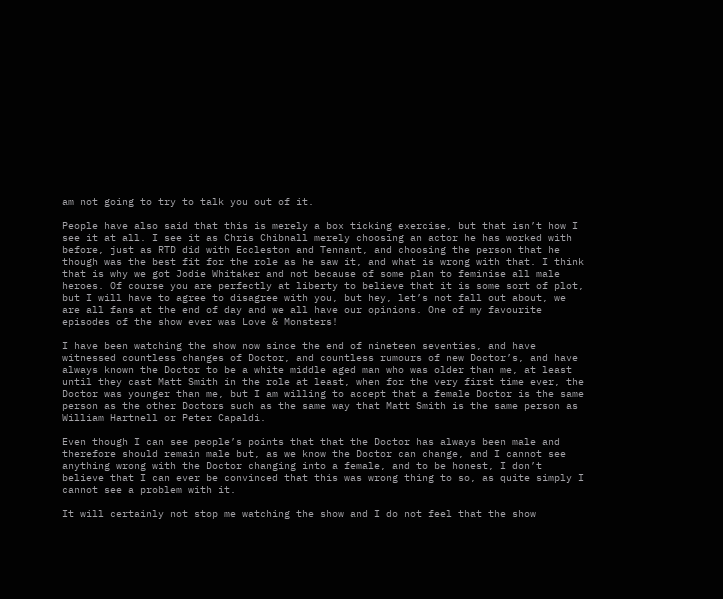am not going to try to talk you out of it.

People have also said that this is merely a box ticking exercise, but that isn’t how I see it at all. I see it as Chris Chibnall merely choosing an actor he has worked with before, just as RTD did with Eccleston and Tennant, and choosing the person that he though was the best fit for the role as he saw it, and what is wrong with that. I think that is why we got Jodie Whitaker and not because of some plan to feminise all male heroes. Of course you are perfectly at liberty to believe that it is some sort of plot, but I will have to agree to disagree with you, but hey, let’s not fall out about, we are all fans at the end of day and we all have our opinions. One of my favourite episodes of the show ever was Love & Monsters!

I have been watching the show now since the end of nineteen seventies, and have witnessed countless changes of Doctor, and countless rumours of new Doctor’s, and have always known the Doctor to be a white middle aged man who was older than me, at least until they cast Matt Smith in the role at least, when for the very first time ever, the Doctor was younger than me, but I am willing to accept that a female Doctor is the same person as the other Doctors such as the same way that Matt Smith is the same person as William Hartnell or Peter Capaldi.

Even though I can see people’s points that that the Doctor has always been male and therefore should remain male but, as we know the Doctor can change, and I cannot see anything wrong with the Doctor changing into a female, and to be honest, I don’t believe that I can ever be convinced that this was wrong thing to so, as quite simply I cannot see a problem with it.

It will certainly not stop me watching the show and I do not feel that the show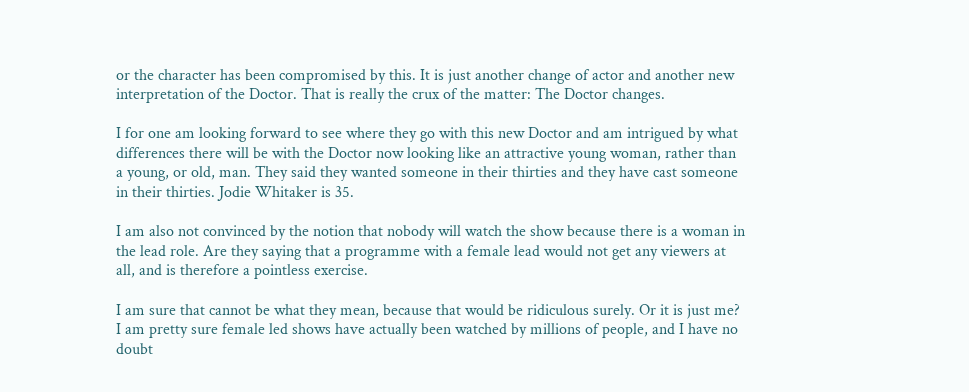or the character has been compromised by this. It is just another change of actor and another new interpretation of the Doctor. That is really the crux of the matter: The Doctor changes.

I for one am looking forward to see where they go with this new Doctor and am intrigued by what differences there will be with the Doctor now looking like an attractive young woman, rather than a young, or old, man. They said they wanted someone in their thirties and they have cast someone in their thirties. Jodie Whitaker is 35.

I am also not convinced by the notion that nobody will watch the show because there is a woman in the lead role. Are they saying that a programme with a female lead would not get any viewers at all, and is therefore a pointless exercise.

I am sure that cannot be what they mean, because that would be ridiculous surely. Or it is just me? I am pretty sure female led shows have actually been watched by millions of people, and I have no doubt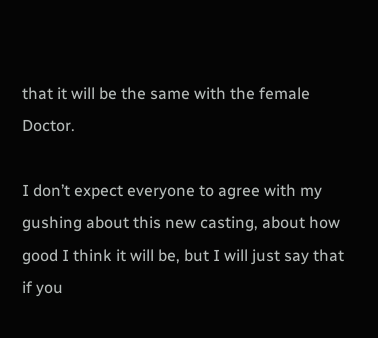that it will be the same with the female Doctor.

I don’t expect everyone to agree with my gushing about this new casting, about how good I think it will be, but I will just say that if you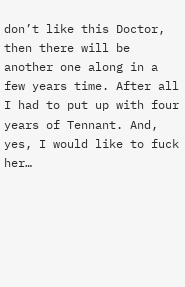don’t like this Doctor, then there will be another one along in a few years time. After all I had to put up with four years of Tennant. And, yes, I would like to fuck her…